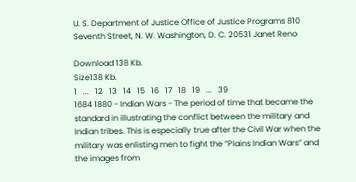U. S. Department of Justice Office of Justice Programs 810 Seventh Street, N. W. Washington, D. C. 20531 Janet Reno

Download 138 Kb.
Size138 Kb.
1   ...   12   13   14   15   16   17   18   19   ...   39
1684 1880 - Indian Wars - The period of time that became the standard in illustrating the conflict between the military and Indian tribes. This is especially true after the Civil War when the military was enlisting men to fight the “Plains Indian Wars” and the images from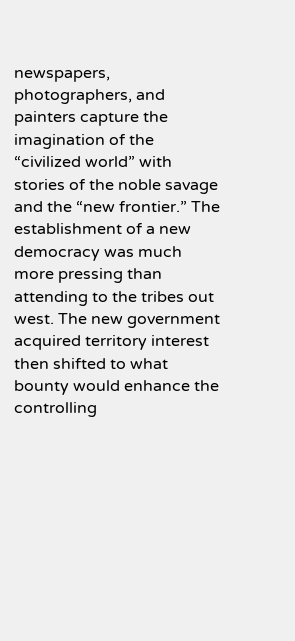newspapers, photographers, and painters capture the imagination of the “civilized world” with stories of the noble savage and the “new frontier.” The establishment of a new democracy was much more pressing than attending to the tribes out west. The new government acquired territory interest then shifted to what bounty would enhance the controlling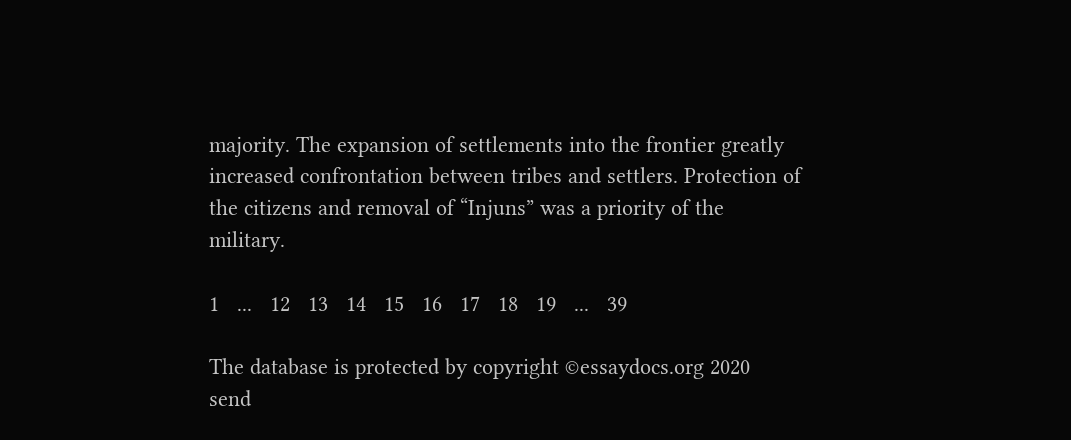majority. The expansion of settlements into the frontier greatly increased confrontation between tribes and settlers. Protection of the citizens and removal of “Injuns” was a priority of the military.

1   ...   12   13   14   15   16   17   18   19   ...   39

The database is protected by copyright ©essaydocs.org 2020
send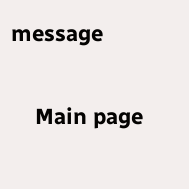message

    Main page